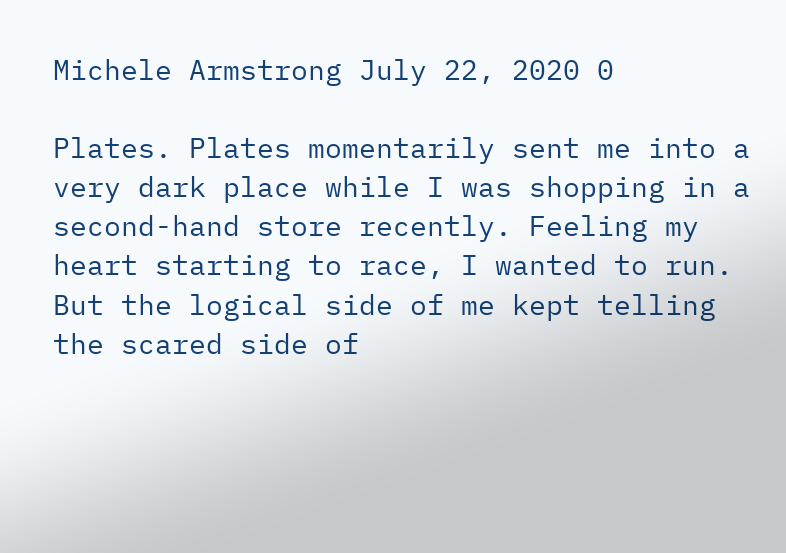Michele Armstrong July 22, 2020 0

Plates. Plates momentarily sent me into a very dark place while I was shopping in a second-hand store recently. Feeling my heart starting to race, I wanted to run. But the logical side of me kept telling the scared side of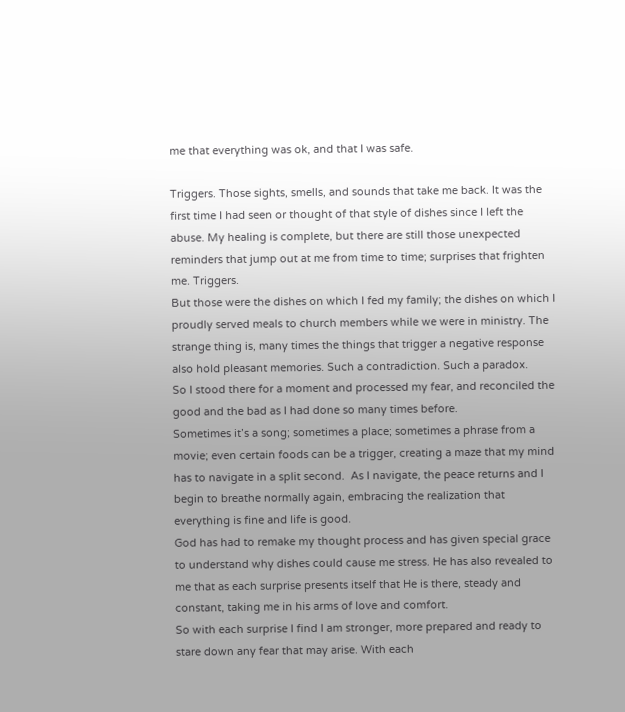me that everything was ok, and that I was safe.

Triggers. Those sights, smells, and sounds that take me back. It was the first time I had seen or thought of that style of dishes since I left the abuse. My healing is complete, but there are still those unexpected reminders that jump out at me from time to time; surprises that frighten me. Triggers.
But those were the dishes on which I fed my family; the dishes on which I proudly served meals to church members while we were in ministry. The strange thing is, many times the things that trigger a negative response also hold pleasant memories. Such a contradiction. Such a paradox.
So I stood there for a moment and processed my fear, and reconciled the good and the bad as I had done so many times before.
Sometimes it’s a song; sometimes a place; sometimes a phrase from a movie; even certain foods can be a trigger, creating a maze that my mind has to navigate in a split second.  As I navigate, the peace returns and I begin to breathe normally again, embracing the realization that everything is fine and life is good.
God has had to remake my thought process and has given special grace to understand why dishes could cause me stress. He has also revealed to me that as each surprise presents itself that He is there, steady and constant, taking me in his arms of love and comfort.
So with each surprise I find I am stronger, more prepared and ready to stare down any fear that may arise. With each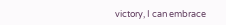victory, I can embrace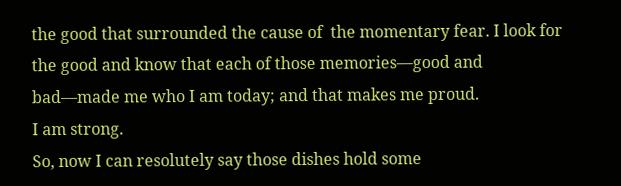the good that surrounded the cause of  the momentary fear. I look for the good and know that each of those memories—good and bad—made me who I am today; and that makes me proud.
I am strong.
So, now I can resolutely say those dishes hold some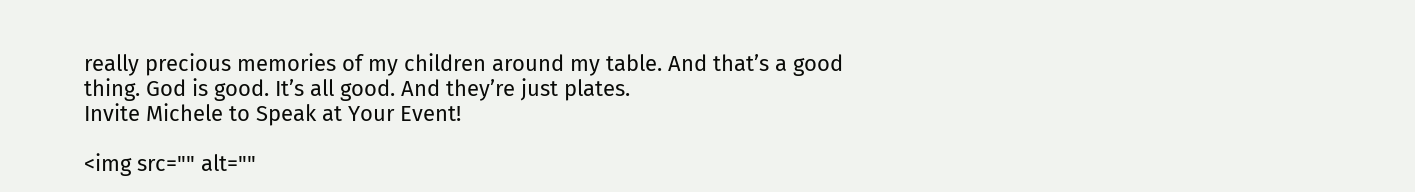really precious memories of my children around my table. And that’s a good thing. God is good. It’s all good. And they’re just plates.
Invite Michele to Speak at Your Event!

<img src="" alt=""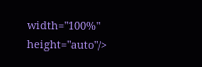width="100%" height="auto"/>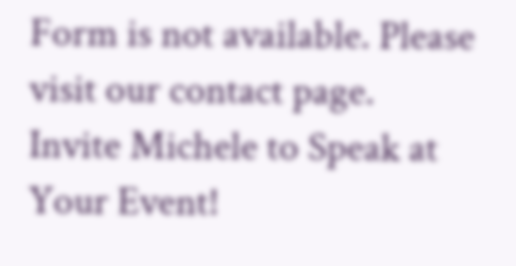Form is not available. Please visit our contact page.
Invite Michele to Speak at Your Event!